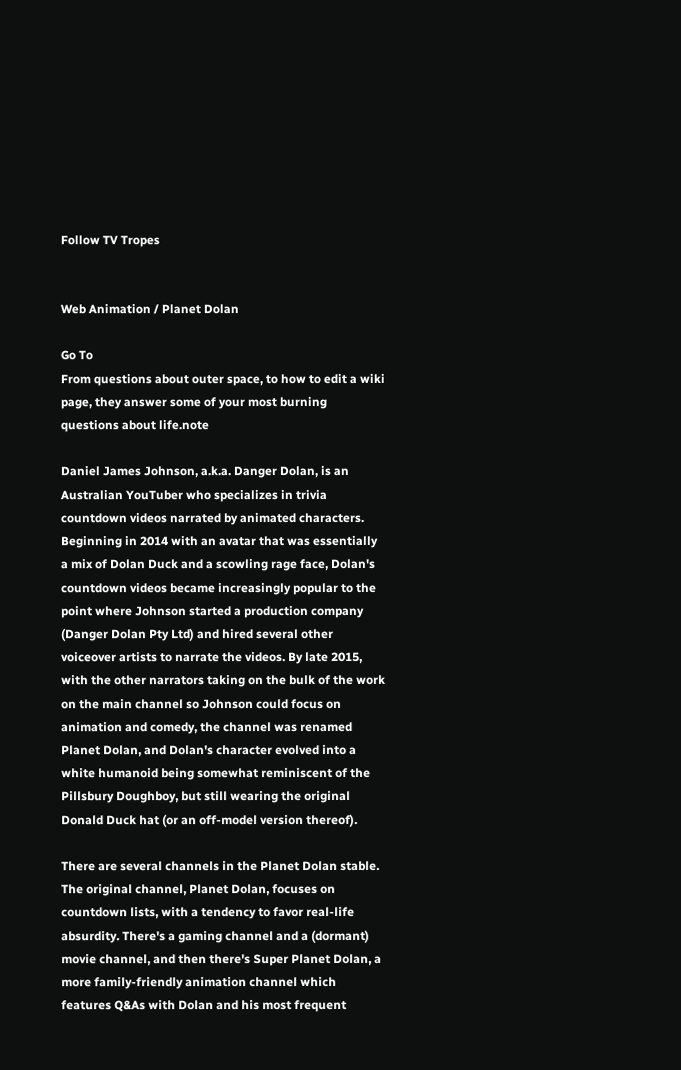Follow TV Tropes


Web Animation / Planet Dolan

Go To
From questions about outer space, to how to edit a wiki page, they answer some of your most burning questions about life.note

Daniel James Johnson, a.k.a. Danger Dolan, is an Australian YouTuber who specializes in trivia countdown videos narrated by animated characters. Beginning in 2014 with an avatar that was essentially a mix of Dolan Duck and a scowling rage face, Dolan's countdown videos became increasingly popular to the point where Johnson started a production company (Danger Dolan Pty Ltd) and hired several other voiceover artists to narrate the videos. By late 2015, with the other narrators taking on the bulk of the work on the main channel so Johnson could focus on animation and comedy, the channel was renamed Planet Dolan, and Dolan's character evolved into a white humanoid being somewhat reminiscent of the Pillsbury Doughboy, but still wearing the original Donald Duck hat (or an off-model version thereof).

There are several channels in the Planet Dolan stable. The original channel, Planet Dolan, focuses on countdown lists, with a tendency to favor real-life absurdity. There's a gaming channel and a (dormant) movie channel, and then there's Super Planet Dolan, a more family-friendly animation channel which features Q&As with Dolan and his most frequent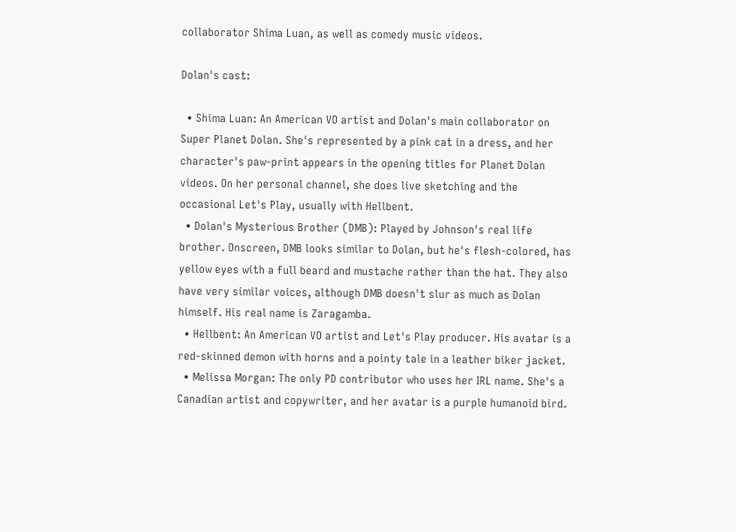collaborator Shima Luan, as well as comedy music videos.

Dolan's cast:

  • Shima Luan: An American VO artist and Dolan's main collaborator on Super Planet Dolan. She's represented by a pink cat in a dress, and her character's paw-print appears in the opening titles for Planet Dolan videos. On her personal channel, she does live sketching and the occasional Let's Play, usually with Hellbent.
  • Dolan's Mysterious Brother (DMB): Played by Johnson's real life brother. Onscreen, DMB looks similar to Dolan, but he's flesh-colored, has yellow eyes with a full beard and mustache rather than the hat. They also have very similar voices, although DMB doesn't slur as much as Dolan himself. His real name is Zaragamba.
  • Hellbent: An American VO artist and Let's Play producer. His avatar is a red-skinned demon with horns and a pointy tale in a leather biker jacket.
  • Melissa Morgan: The only PD contributor who uses her IRL name. She's a Canadian artist and copywriter, and her avatar is a purple humanoid bird.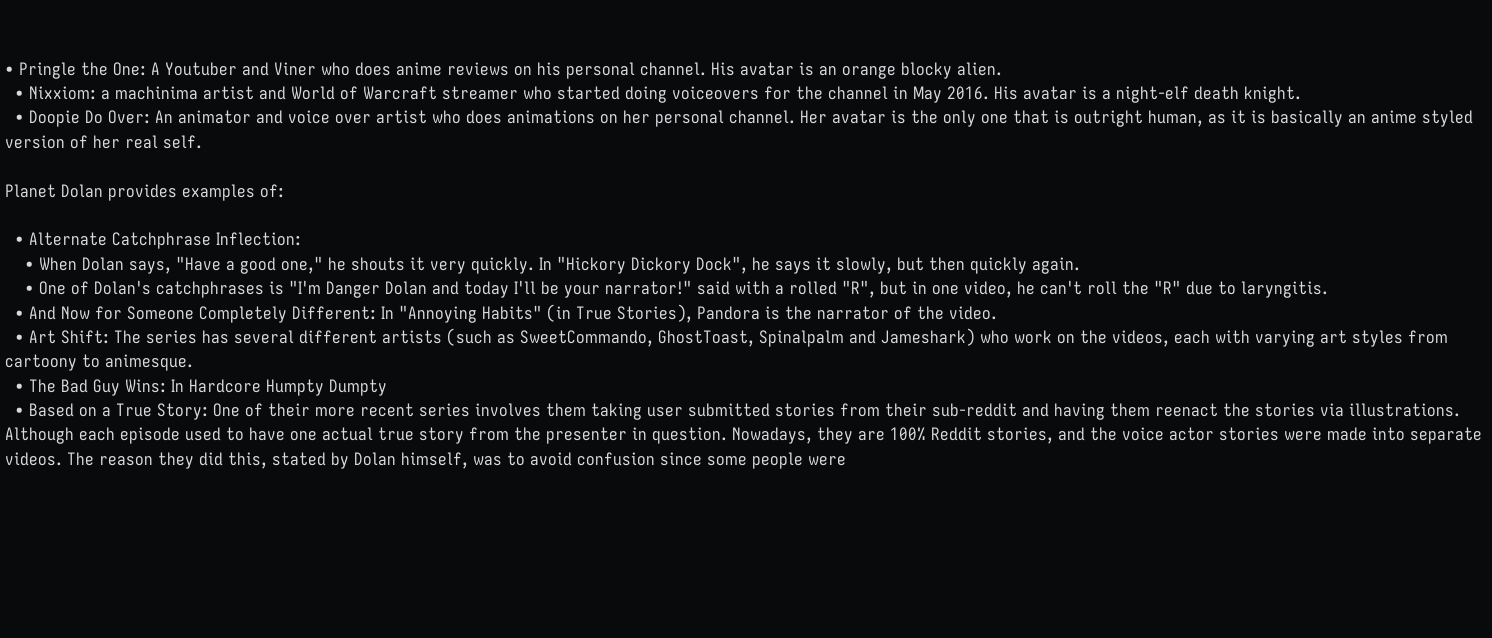• Pringle the One: A Youtuber and Viner who does anime reviews on his personal channel. His avatar is an orange blocky alien.
  • Nixxiom: a machinima artist and World of Warcraft streamer who started doing voiceovers for the channel in May 2016. His avatar is a night-elf death knight.
  • Doopie Do Over: An animator and voice over artist who does animations on her personal channel. Her avatar is the only one that is outright human, as it is basically an anime styled version of her real self.

Planet Dolan provides examples of:

  • Alternate Catchphrase Inflection:
    • When Dolan says, "Have a good one," he shouts it very quickly. In "Hickory Dickory Dock", he says it slowly, but then quickly again.
    • One of Dolan's catchphrases is "I'm Danger Dolan and today I'll be your narrator!" said with a rolled "R", but in one video, he can't roll the "R" due to laryngitis.
  • And Now for Someone Completely Different: In "Annoying Habits" (in True Stories), Pandora is the narrator of the video.
  • Art Shift: The series has several different artists (such as SweetCommando, GhostToast, Spinalpalm and Jameshark) who work on the videos, each with varying art styles from cartoony to animesque.
  • The Bad Guy Wins: In Hardcore Humpty Dumpty
  • Based on a True Story: One of their more recent series involves them taking user submitted stories from their sub-reddit and having them reenact the stories via illustrations. Although each episode used to have one actual true story from the presenter in question. Nowadays, they are 100% Reddit stories, and the voice actor stories were made into separate videos. The reason they did this, stated by Dolan himself, was to avoid confusion since some people were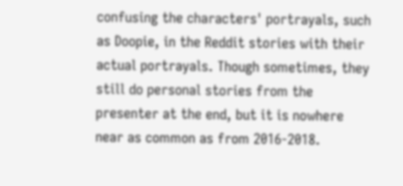confusing the characters' portrayals, such as Doopie, in the Reddit stories with their actual portrayals. Though sometimes, they still do personal stories from the presenter at the end, but it is nowhere near as common as from 2016-2018.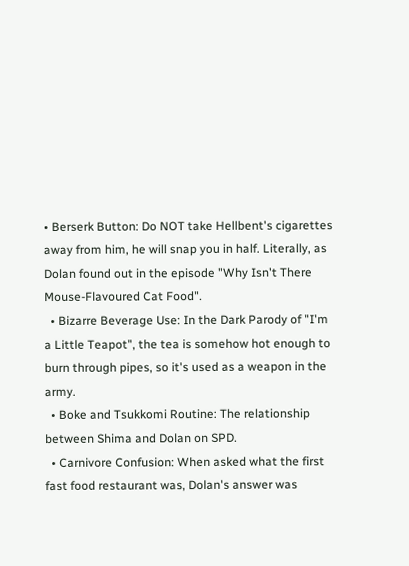• Berserk Button: Do NOT take Hellbent's cigarettes away from him, he will snap you in half. Literally, as Dolan found out in the episode "Why Isn't There Mouse-Flavoured Cat Food".
  • Bizarre Beverage Use: In the Dark Parody of "I'm a Little Teapot", the tea is somehow hot enough to burn through pipes, so it's used as a weapon in the army.
  • Boke and Tsukkomi Routine: The relationship between Shima and Dolan on SPD.
  • Carnivore Confusion: When asked what the first fast food restaurant was, Dolan's answer was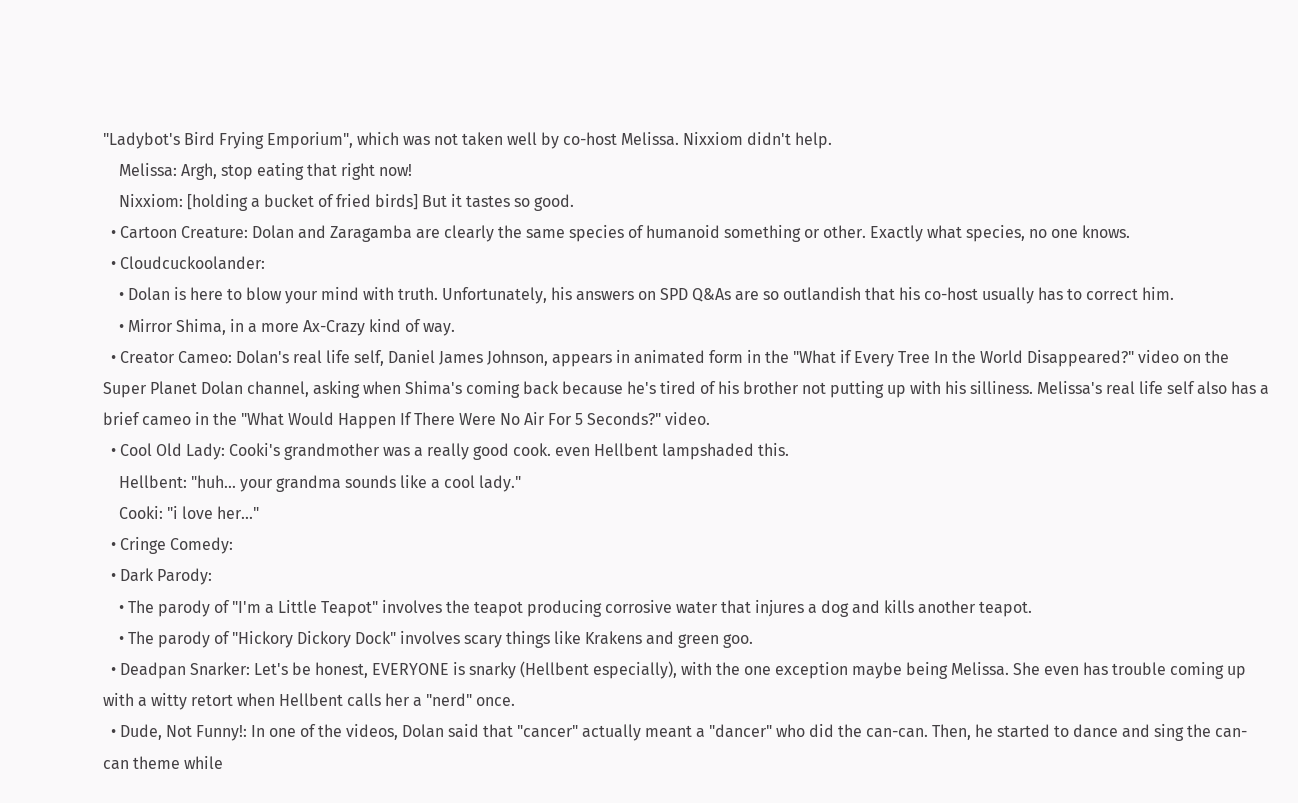"Ladybot's Bird Frying Emporium", which was not taken well by co-host Melissa. Nixxiom didn't help.
    Melissa: Argh, stop eating that right now!
    Nixxiom: [holding a bucket of fried birds] But it tastes so good.
  • Cartoon Creature: Dolan and Zaragamba are clearly the same species of humanoid something or other. Exactly what species, no one knows.
  • Cloudcuckoolander:
    • Dolan is here to blow your mind with truth. Unfortunately, his answers on SPD Q&As are so outlandish that his co-host usually has to correct him.
    • Mirror Shima, in a more Ax-Crazy kind of way.
  • Creator Cameo: Dolan's real life self, Daniel James Johnson, appears in animated form in the "What if Every Tree In the World Disappeared?" video on the Super Planet Dolan channel, asking when Shima's coming back because he's tired of his brother not putting up with his silliness. Melissa's real life self also has a brief cameo in the "What Would Happen If There Were No Air For 5 Seconds?" video.
  • Cool Old Lady: Cooki's grandmother was a really good cook. even Hellbent lampshaded this.
    Hellbent: "huh... your grandma sounds like a cool lady."
    Cooki: "i love her..."
  • Cringe Comedy:
  • Dark Parody:
    • The parody of "I'm a Little Teapot" involves the teapot producing corrosive water that injures a dog and kills another teapot.
    • The parody of "Hickory Dickory Dock" involves scary things like Krakens and green goo.
  • Deadpan Snarker: Let's be honest, EVERYONE is snarky (Hellbent especially), with the one exception maybe being Melissa. She even has trouble coming up with a witty retort when Hellbent calls her a "nerd" once.
  • Dude, Not Funny!: In one of the videos, Dolan said that "cancer" actually meant a "dancer" who did the can-can. Then, he started to dance and sing the can-can theme while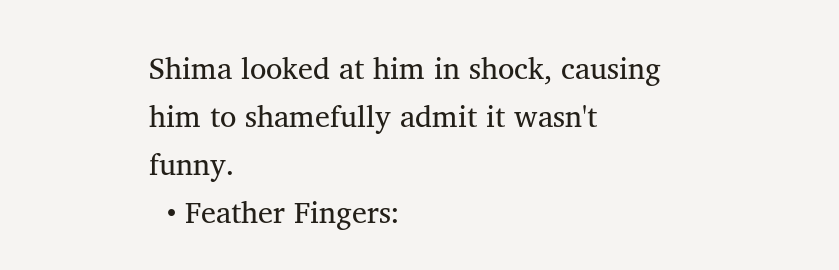Shima looked at him in shock, causing him to shamefully admit it wasn't funny.
  • Feather Fingers: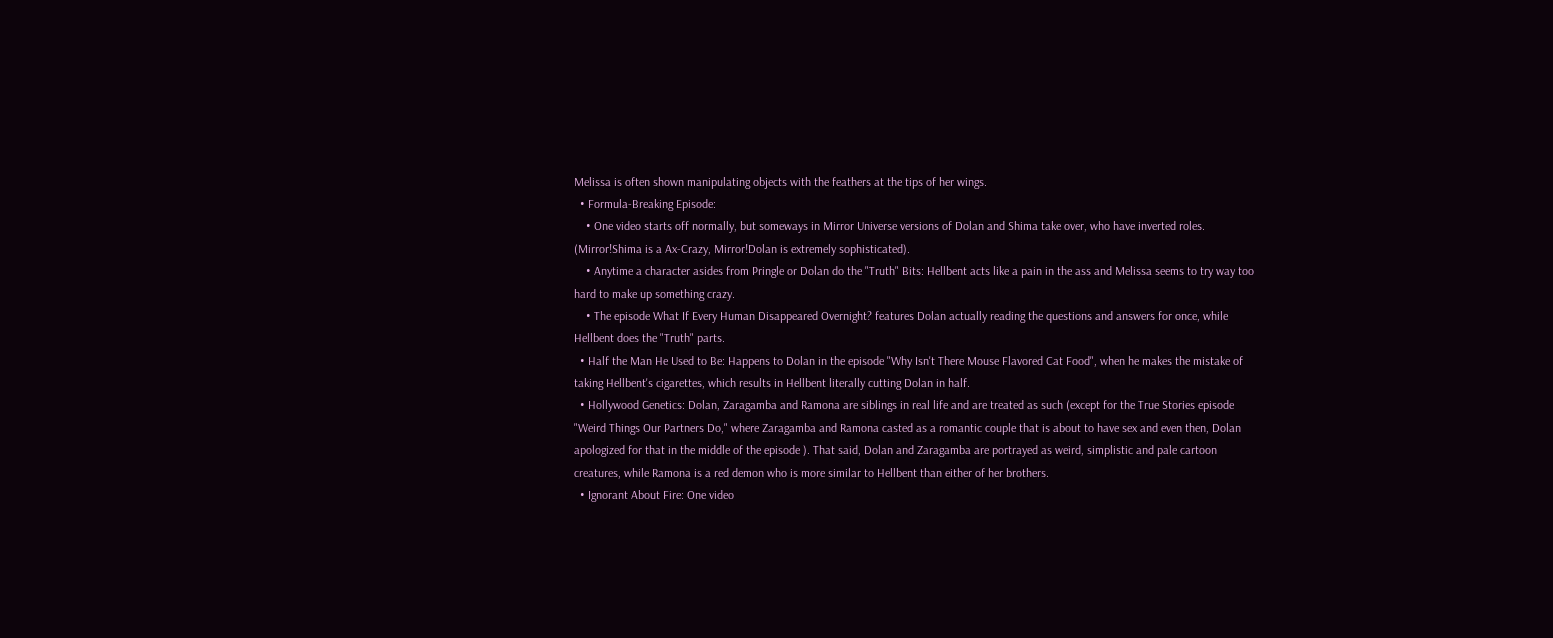Melissa is often shown manipulating objects with the feathers at the tips of her wings.
  • Formula-Breaking Episode:
    • One video starts off normally, but someways in Mirror Universe versions of Dolan and Shima take over, who have inverted roles. (Mirror!Shima is a Ax-Crazy, Mirror!Dolan is extremely sophisticated).
    • Anytime a character asides from Pringle or Dolan do the "Truth" Bits: Hellbent acts like a pain in the ass and Melissa seems to try way too hard to make up something crazy.
    • The episode What If Every Human Disappeared Overnight? features Dolan actually reading the questions and answers for once, while Hellbent does the "Truth" parts.
  • Half the Man He Used to Be: Happens to Dolan in the episode "Why Isn't There Mouse Flavored Cat Food", when he makes the mistake of taking Hellbent's cigarettes, which results in Hellbent literally cutting Dolan in half.
  • Hollywood Genetics: Dolan, Zaragamba and Ramona are siblings in real life and are treated as such (except for the True Stories episode "Weird Things Our Partners Do," where Zaragamba and Ramona casted as a romantic couple that is about to have sex and even then, Dolan apologized for that in the middle of the episode ). That said, Dolan and Zaragamba are portrayed as weird, simplistic and pale cartoon creatures, while Ramona is a red demon who is more similar to Hellbent than either of her brothers.
  • Ignorant About Fire: One video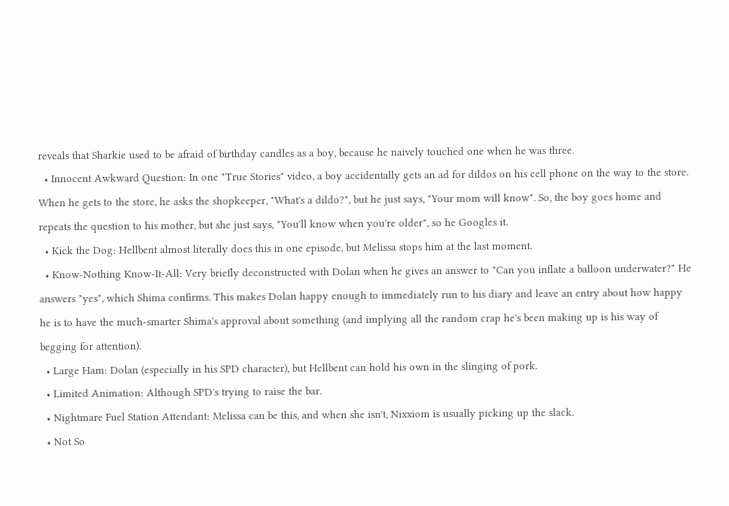reveals that Sharkie used to be afraid of birthday candles as a boy, because he naively touched one when he was three.
  • Innocent Awkward Question: In one "True Stories" video, a boy accidentally gets an ad for dildos on his cell phone on the way to the store. When he gets to the store, he asks the shopkeeper, "What's a dildo?", but he just says, "Your mom will know". So, the boy goes home and repeats the question to his mother, but she just says, "You'll know when you're older", so he Googles it.
  • Kick the Dog: Hellbent almost literally does this in one episode, but Melissa stops him at the last moment.
  • Know-Nothing Know-It-All: Very briefly deconstructed with Dolan when he gives an answer to "Can you inflate a balloon underwater?" He answers "yes", which Shima confirms. This makes Dolan happy enough to immediately run to his diary and leave an entry about how happy he is to have the much-smarter Shima's approval about something (and implying all the random crap he's been making up is his way of begging for attention).
  • Large Ham: Dolan (especially in his SPD character), but Hellbent can hold his own in the slinging of pork.
  • Limited Animation: Although SPD's trying to raise the bar.
  • Nightmare Fuel Station Attendant: Melissa can be this, and when she isn't, Nixxiom is usually picking up the slack.
  • Not So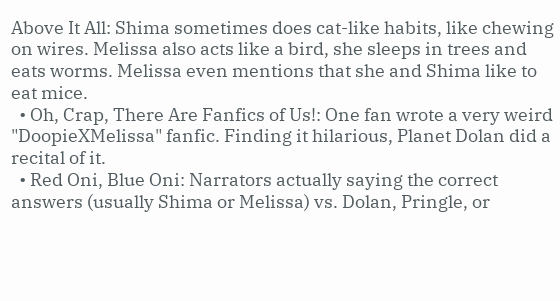Above It All: Shima sometimes does cat-like habits, like chewing on wires. Melissa also acts like a bird, she sleeps in trees and eats worms. Melissa even mentions that she and Shima like to eat mice.
  • Oh, Crap, There Are Fanfics of Us!: One fan wrote a very weird "DoopieXMelissa" fanfic. Finding it hilarious, Planet Dolan did a recital of it.
  • Red Oni, Blue Oni: Narrators actually saying the correct answers (usually Shima or Melissa) vs. Dolan, Pringle, or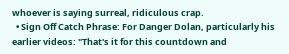whoever is saying surreal, ridiculous crap.
  • Sign Off Catch Phrase: For Danger Dolan, particularly his earlier videos: "That's it for this countdown and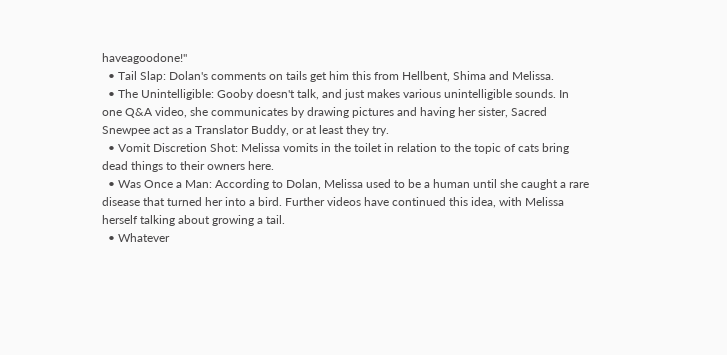haveagoodone!"
  • Tail Slap: Dolan's comments on tails get him this from Hellbent, Shima and Melissa.
  • The Unintelligible: Gooby doesn't talk, and just makes various unintelligible sounds. In one Q&A video, she communicates by drawing pictures and having her sister, Sacred Snewpee act as a Translator Buddy, or at least they try.
  • Vomit Discretion Shot: Melissa vomits in the toilet in relation to the topic of cats bring dead things to their owners here.
  • Was Once a Man: According to Dolan, Melissa used to be a human until she caught a rare disease that turned her into a bird. Further videos have continued this idea, with Melissa herself talking about growing a tail.
  • Whatever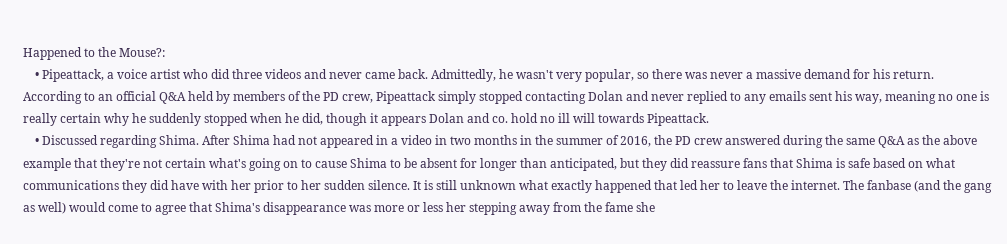Happened to the Mouse?:
    • Pipeattack, a voice artist who did three videos and never came back. Admittedly, he wasn't very popular, so there was never a massive demand for his return. According to an official Q&A held by members of the PD crew, Pipeattack simply stopped contacting Dolan and never replied to any emails sent his way, meaning no one is really certain why he suddenly stopped when he did, though it appears Dolan and co. hold no ill will towards Pipeattack.
    • Discussed regarding Shima. After Shima had not appeared in a video in two months in the summer of 2016, the PD crew answered during the same Q&A as the above example that they're not certain what's going on to cause Shima to be absent for longer than anticipated, but they did reassure fans that Shima is safe based on what communications they did have with her prior to her sudden silence. It is still unknown what exactly happened that led her to leave the internet. The fanbase (and the gang as well) would come to agree that Shima's disappearance was more or less her stepping away from the fame she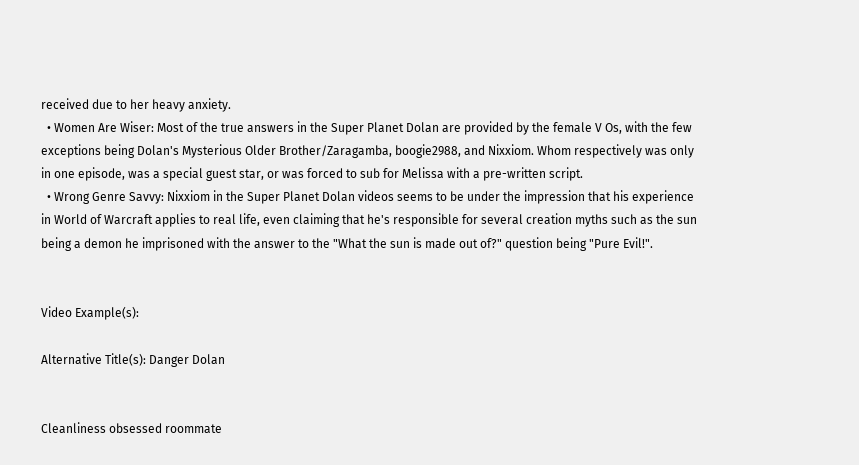received due to her heavy anxiety.
  • Women Are Wiser: Most of the true answers in the Super Planet Dolan are provided by the female V Os, with the few exceptions being Dolan's Mysterious Older Brother/Zaragamba, boogie2988, and Nixxiom. Whom respectively was only in one episode, was a special guest star, or was forced to sub for Melissa with a pre-written script.
  • Wrong Genre Savvy: Nixxiom in the Super Planet Dolan videos seems to be under the impression that his experience in World of Warcraft applies to real life, even claiming that he's responsible for several creation myths such as the sun being a demon he imprisoned with the answer to the "What the sun is made out of?" question being "Pure Evil!".


Video Example(s):

Alternative Title(s): Danger Dolan


Cleanliness obsessed roommate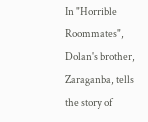In "Horrible Roommates", Dolan's brother, Zaraganba, tells the story of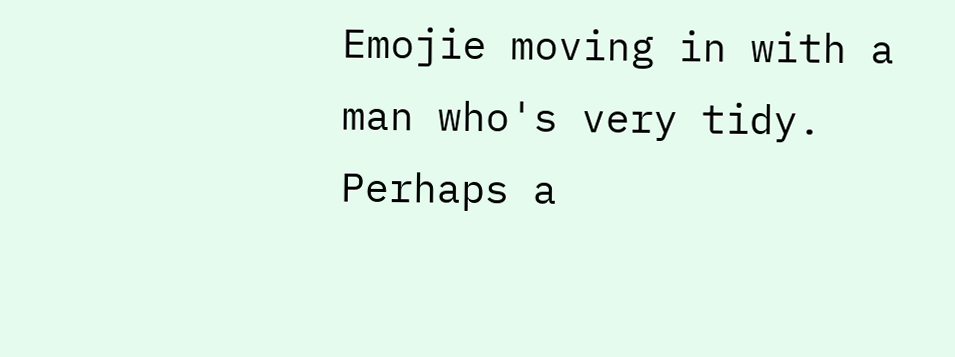Emojie moving in with a man who's very tidy. Perhaps a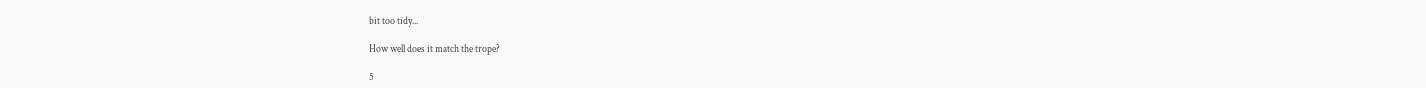bit too tidy...

How well does it match the trope?

5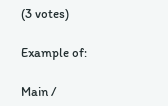(3 votes)

Example of:

Main /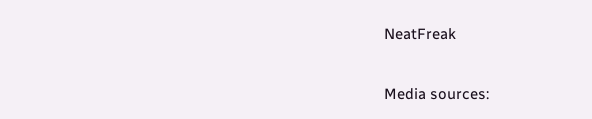NeatFreak

Media sources: